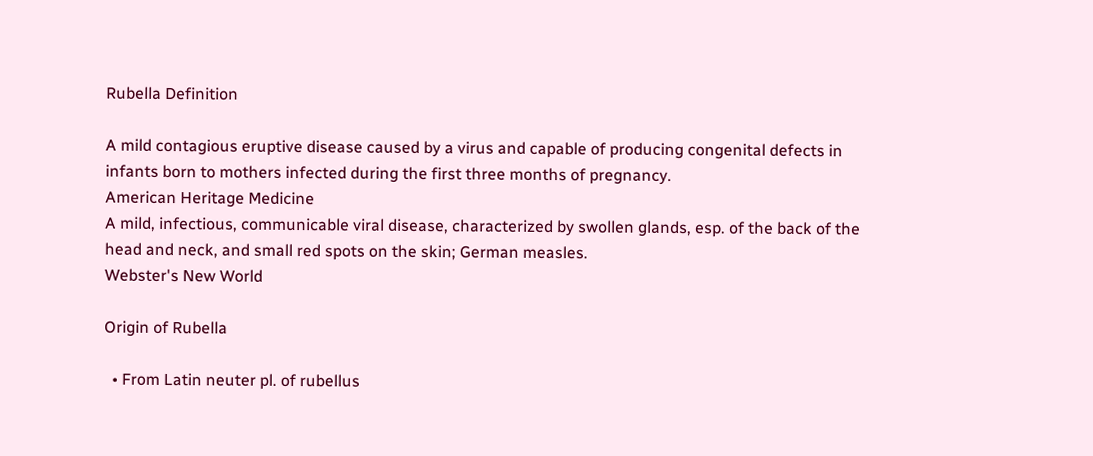Rubella Definition

A mild contagious eruptive disease caused by a virus and capable of producing congenital defects in infants born to mothers infected during the first three months of pregnancy.
American Heritage Medicine
A mild, infectious, communicable viral disease, characterized by swollen glands, esp. of the back of the head and neck, and small red spots on the skin; German measles.
Webster's New World

Origin of Rubella

  • From Latin neuter pl. of rubellus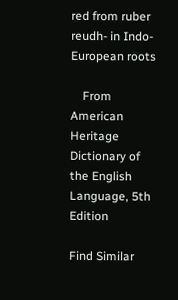red from ruber reudh- in Indo-European roots

    From American Heritage Dictionary of the English Language, 5th Edition

Find Similar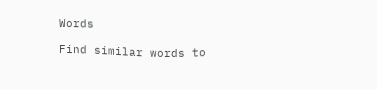Words

Find similar words to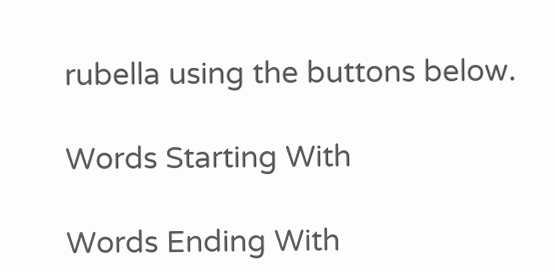rubella using the buttons below.

Words Starting With

Words Ending With